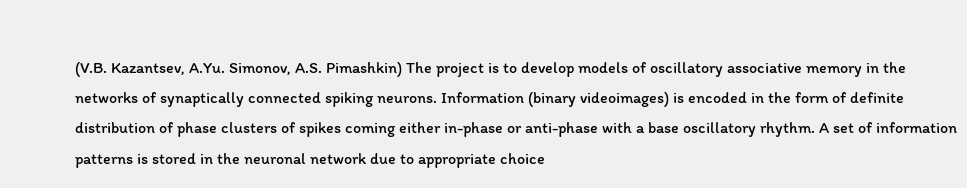(V.B. Kazantsev, A.Yu. Simonov, A.S. Pimashkin) The project is to develop models of oscillatory associative memory in the networks of synaptically connected spiking neurons. Information (binary videoimages) is encoded in the form of definite distribution of phase clusters of spikes coming either in-phase or anti-phase with a base oscillatory rhythm. A set of information patterns is stored in the neuronal network due to appropriate choice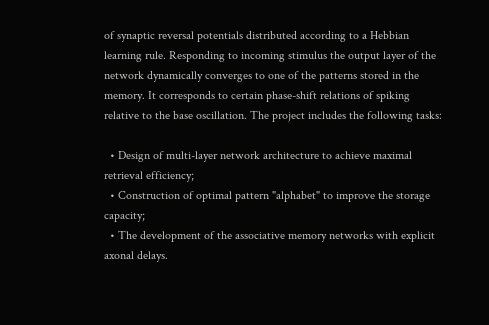of synaptic reversal potentials distributed according to a Hebbian learning rule. Responding to incoming stimulus the output layer of the network dynamically converges to one of the patterns stored in the memory. It corresponds to certain phase-shift relations of spiking relative to the base oscillation. The project includes the following tasks:

  • Design of multi-layer network architecture to achieve maximal retrieval efficiency;
  • Construction of optimal pattern "alphabet" to improve the storage capacity;
  • The development of the associative memory networks with explicit axonal delays.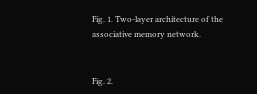Fig. 1. Two-layer architecture of the associative memory network.


Fig. 2.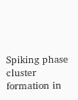Spiking phase cluster formation in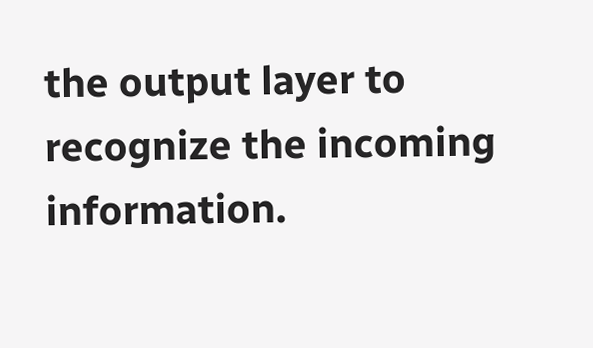the output layer to recognize the incoming information.